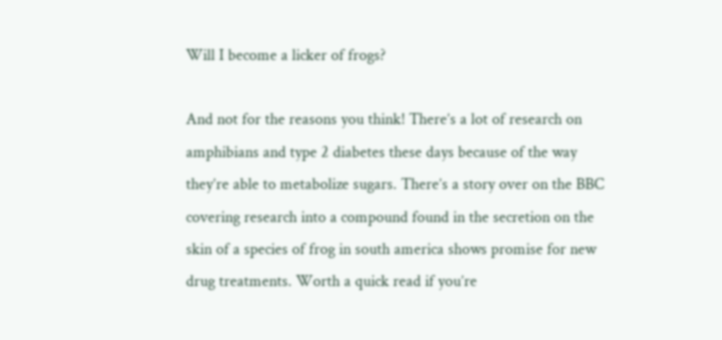Will I become a licker of frogs?

And not for the reasons you think! There’s a lot of research on amphibians and type 2 diabetes these days because of the way they’re able to metabolize sugars. There’s a story over on the BBC covering research into a compound found in the secretion on the skin of a species of frog in south america shows promise for new drug treatments. Worth a quick read if you’re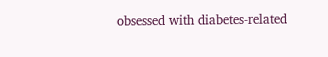obsessed with diabetes-related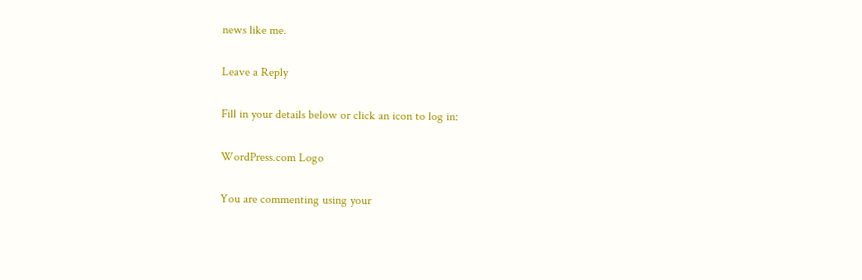news like me.

Leave a Reply

Fill in your details below or click an icon to log in:

WordPress.com Logo

You are commenting using your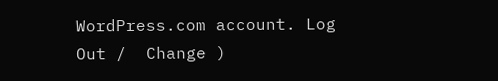WordPress.com account. Log Out /  Change )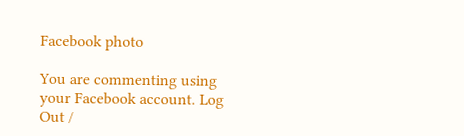Facebook photo

You are commenting using your Facebook account. Log Out /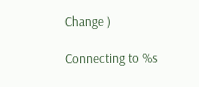Change )

Connecting to %s